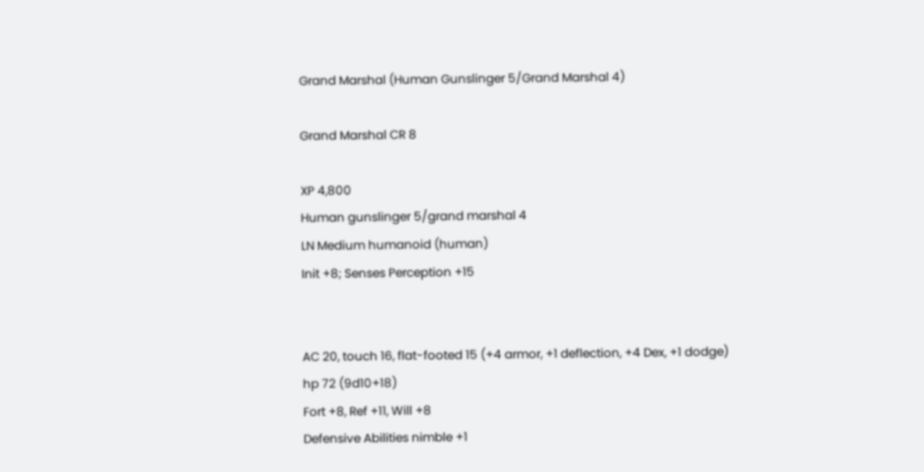Grand Marshal (Human Gunslinger 5/Grand Marshal 4)

Grand Marshal CR 8

XP 4,800
Human gunslinger 5/grand marshal 4
LN Medium humanoid (human)
Init +8; Senses Perception +15


AC 20, touch 16, flat-footed 15 (+4 armor, +1 deflection, +4 Dex, +1 dodge)
hp 72 (9d10+18)
Fort +8, Ref +11, Will +8
Defensive Abilities nimble +1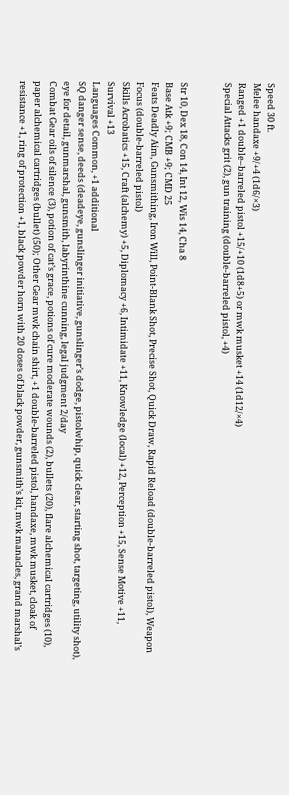Speed 30 ft.
Melee handaxe +9/+4 (1d6/×3)
Ranged +1 double–barreled pistol +15/+10 (1d8+5) or mwk musket +14 (1d12/×4)
Special Attacks grit (2), gun training (double-barreled pistol, +4)


Str 10, Dex 18, Con 14, Int 12, Wis 14, Cha 8
Base Atk +9; CMB +9; CMD 25
Feats Deadly Aim, Gunsmithing, Iron Will, Point-Blank Shot, Precise Shot, Quick Draw, Rapid Reload (double-barreled pistol), Weapon Focus (double-barreled pistol)
Skills Acrobatics +15, Craft (alchemy) +5, Diplomacy +6, Intimidate +11, Knowledge (local) +12, Perception +15, Sense Motive +11, Survival +13
Languages Common, +1 additional
SQ danger sense, deeds (deadeye, gunslinger initiative, gunslinger’s dodge, pistolwhip, quick clear, starting shot, targeting, utility shot), eye for detail, gunmarshal, gunsmith, labyrinthine cunning, legal judgment 2/day
Combat Gear oils of silence (3), potion of cat’s grace, potions of cure moderate wounds (2), bullets (20), flare alchemical cartridges (10), paper alchemical cartridges (bullet) (50); Other Gear mwk chain shirt, +1 double-barreled pistol, handaxe, mwk musket, cloak of resistance +1, ring of protection +1, black powder horn with 20 doses of black powder, gunsmith’s kit, mwk manacles, grand marshal’s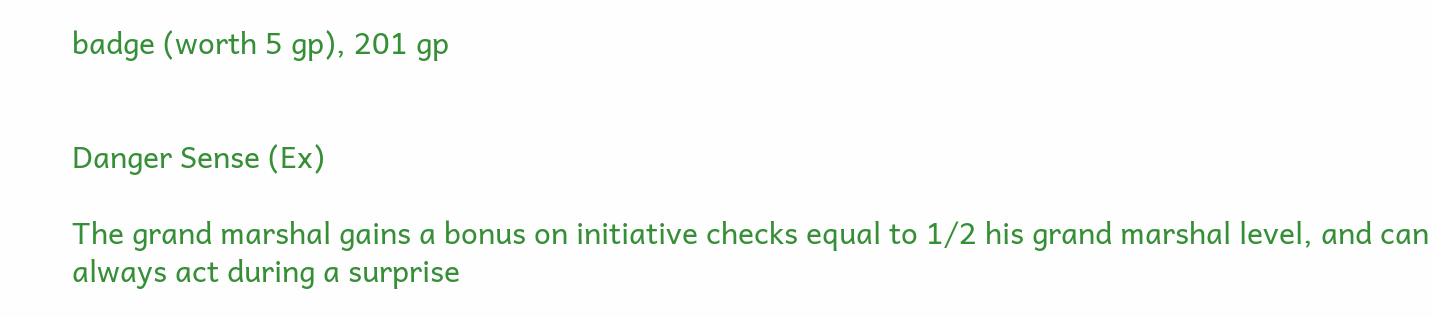badge (worth 5 gp), 201 gp


Danger Sense (Ex)

The grand marshal gains a bonus on initiative checks equal to 1/2 his grand marshal level, and can always act during a surprise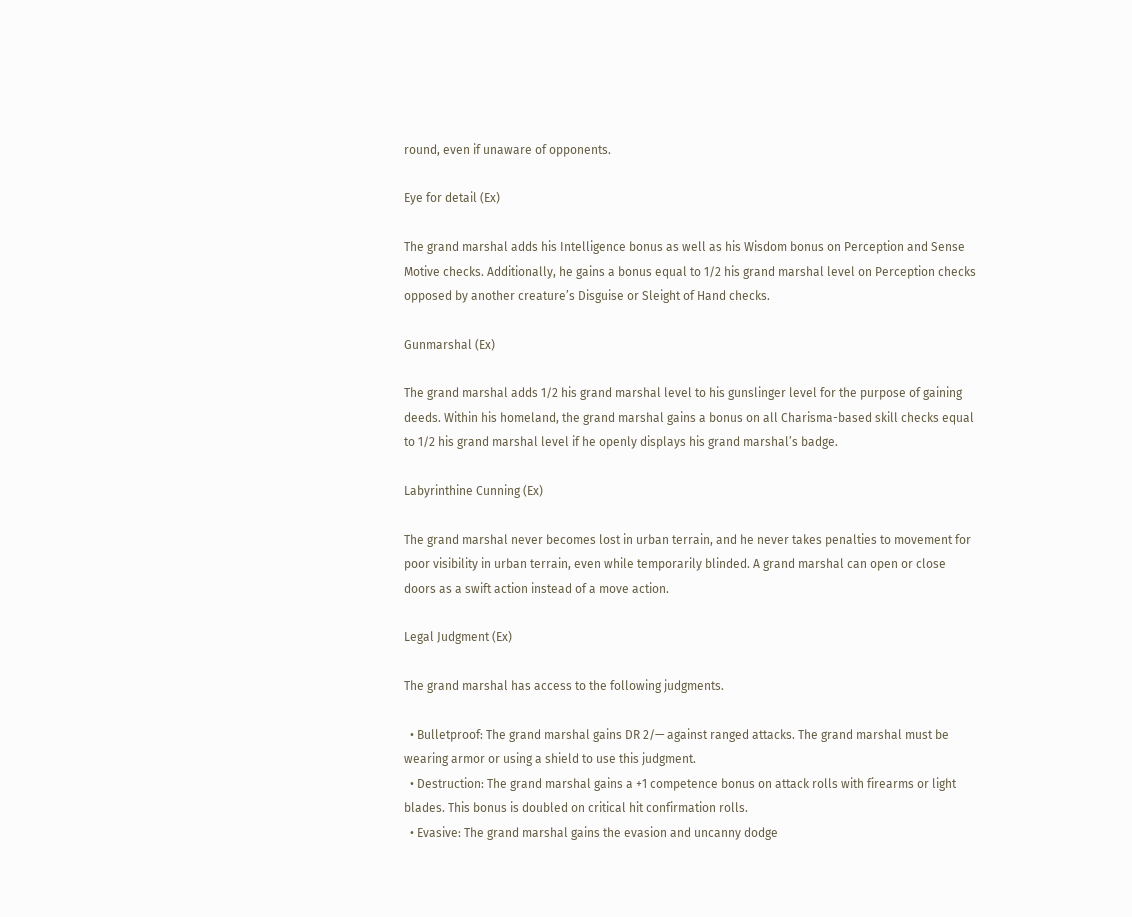round, even if unaware of opponents.

Eye for detail (Ex)

The grand marshal adds his Intelligence bonus as well as his Wisdom bonus on Perception and Sense Motive checks. Additionally, he gains a bonus equal to 1/2 his grand marshal level on Perception checks opposed by another creature’s Disguise or Sleight of Hand checks.

Gunmarshal (Ex)

The grand marshal adds 1/2 his grand marshal level to his gunslinger level for the purpose of gaining deeds. Within his homeland, the grand marshal gains a bonus on all Charisma-based skill checks equal to 1/2 his grand marshal level if he openly displays his grand marshal’s badge.

Labyrinthine Cunning (Ex)

The grand marshal never becomes lost in urban terrain, and he never takes penalties to movement for poor visibility in urban terrain, even while temporarily blinded. A grand marshal can open or close doors as a swift action instead of a move action.

Legal Judgment (Ex)

The grand marshal has access to the following judgments.

  • Bulletproof: The grand marshal gains DR 2/— against ranged attacks. The grand marshal must be wearing armor or using a shield to use this judgment.
  • Destruction: The grand marshal gains a +1 competence bonus on attack rolls with firearms or light blades. This bonus is doubled on critical hit confirmation rolls.
  • Evasive: The grand marshal gains the evasion and uncanny dodge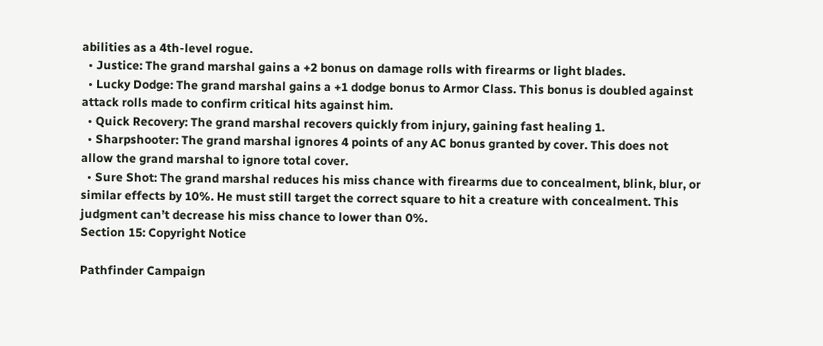abilities as a 4th-level rogue.
  • Justice: The grand marshal gains a +2 bonus on damage rolls with firearms or light blades.
  • Lucky Dodge: The grand marshal gains a +1 dodge bonus to Armor Class. This bonus is doubled against attack rolls made to confirm critical hits against him.
  • Quick Recovery: The grand marshal recovers quickly from injury, gaining fast healing 1.
  • Sharpshooter: The grand marshal ignores 4 points of any AC bonus granted by cover. This does not allow the grand marshal to ignore total cover.
  • Sure Shot: The grand marshal reduces his miss chance with firearms due to concealment, blink, blur, or similar effects by 10%. He must still target the correct square to hit a creature with concealment. This judgment can’t decrease his miss chance to lower than 0%.
Section 15: Copyright Notice

Pathfinder Campaign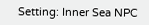Setting: Inner Sea NPC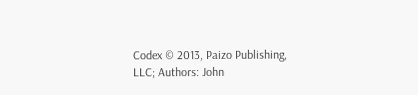Codex © 2013, Paizo Publishing, LLC; Authors: John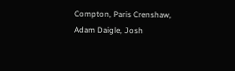Compton, Paris Crenshaw, Adam Daigle, Josh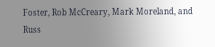Foster, Rob McCreary, Mark Moreland, and Russ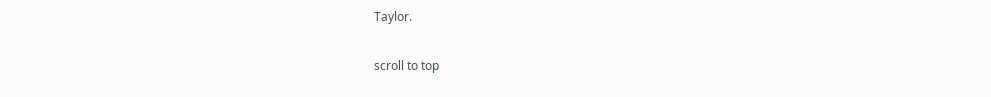Taylor.

scroll to top